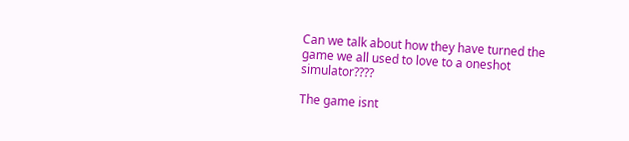Can we talk about how they have turned the game we all used to love to a oneshot simulator????

The game isnt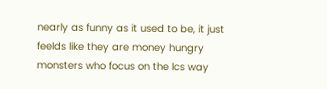nearly as funny as it used to be, it just feelds like they are money hungry monsters who focus on the lcs way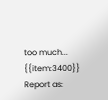too much... {{item:3400}}
Report as: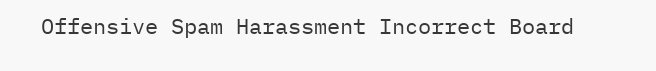Offensive Spam Harassment Incorrect Board